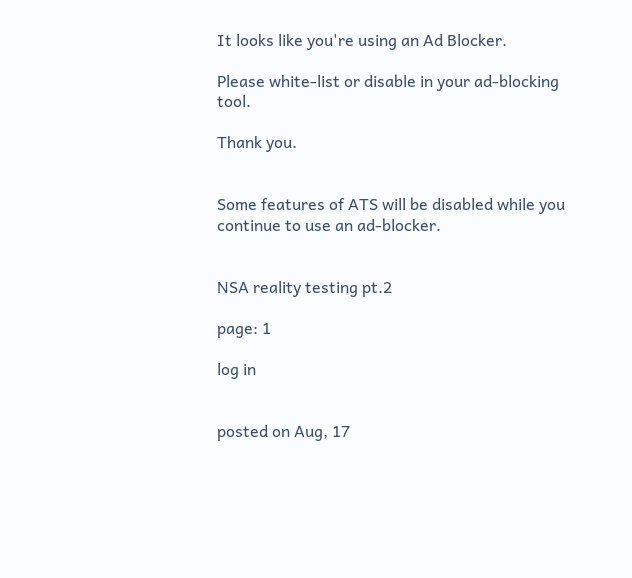It looks like you're using an Ad Blocker.

Please white-list or disable in your ad-blocking tool.

Thank you.


Some features of ATS will be disabled while you continue to use an ad-blocker.


NSA reality testing pt.2

page: 1

log in


posted on Aug, 17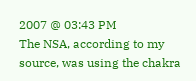2007 @ 03:43 PM
The NSA, according to my source, was using the chakra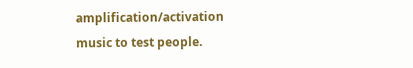amplification/activation music to test people.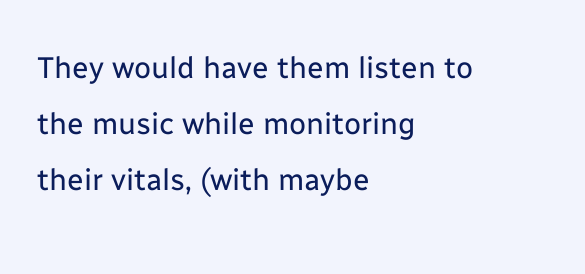They would have them listen to the music while monitoring their vitals, (with maybe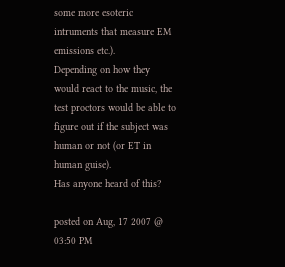some more esoteric intruments that measure EM emissions etc.).
Depending on how they would react to the music, the test proctors would be able to figure out if the subject was human or not (or ET in human guise).
Has anyone heard of this?

posted on Aug, 17 2007 @ 03:50 PM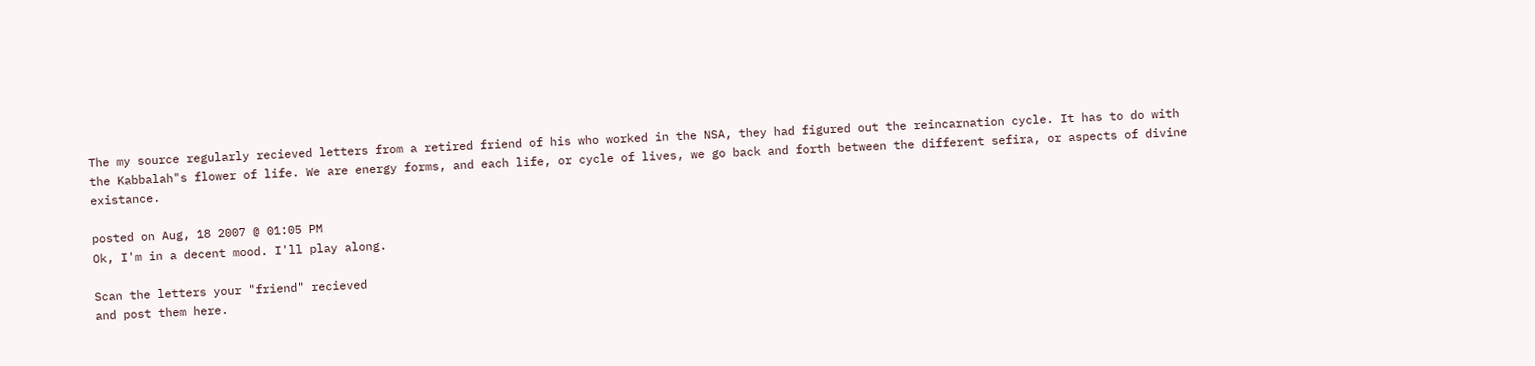The my source regularly recieved letters from a retired friend of his who worked in the NSA, they had figured out the reincarnation cycle. It has to do with the Kabbalah"s flower of life. We are energy forms, and each life, or cycle of lives, we go back and forth between the different sefira, or aspects of divine existance.

posted on Aug, 18 2007 @ 01:05 PM
Ok, I'm in a decent mood. I'll play along.

Scan the letters your "friend" recieved
and post them here.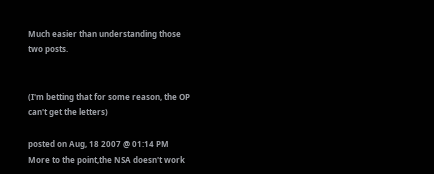Much easier than understanding those
two posts.


(I'm betting that for some reason, the OP
can't get the letters)

posted on Aug, 18 2007 @ 01:14 PM
More to the point,the NSA doesn't work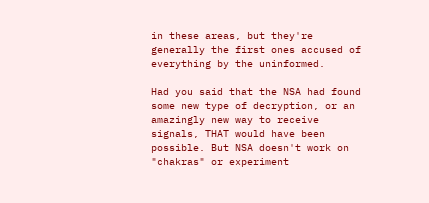in these areas, but they're generally the first ones accused of everything by the uninformed.

Had you said that the NSA had found some new type of decryption, or an amazingly new way to receive signals, THAT would have been possible. But NSA doesn't work on "chakras" or experiment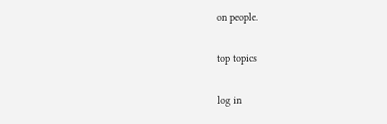on people.

top topics

log in